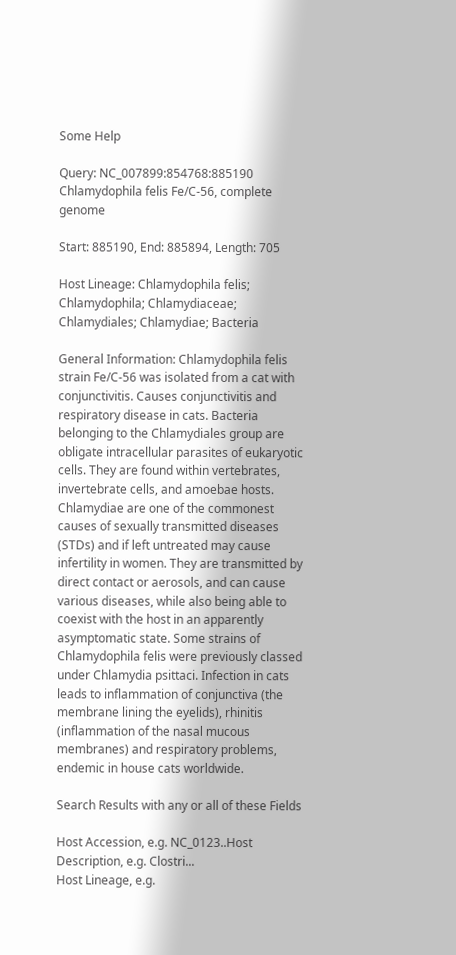Some Help

Query: NC_007899:854768:885190 Chlamydophila felis Fe/C-56, complete genome

Start: 885190, End: 885894, Length: 705

Host Lineage: Chlamydophila felis; Chlamydophila; Chlamydiaceae; Chlamydiales; Chlamydiae; Bacteria

General Information: Chlamydophila felis strain Fe/C-56 was isolated from a cat with conjunctivitis. Causes conjunctivitis and respiratory disease in cats. Bacteria belonging to the Chlamydiales group are obligate intracellular parasites of eukaryotic cells. They are found within vertebrates, invertebrate cells, and amoebae hosts. Chlamydiae are one of the commonest causes of sexually transmitted diseases (STDs) and if left untreated may cause infertility in women. They are transmitted by direct contact or aerosols, and can cause various diseases, while also being able to coexist with the host in an apparently asymptomatic state. Some strains of Chlamydophila felis were previously classed under Chlamydia psittaci. Infection in cats leads to inflammation of conjunctiva (the membrane lining the eyelids), rhinitis (inflammation of the nasal mucous membranes) and respiratory problems, endemic in house cats worldwide.

Search Results with any or all of these Fields

Host Accession, e.g. NC_0123..Host Description, e.g. Clostri...
Host Lineage, e.g.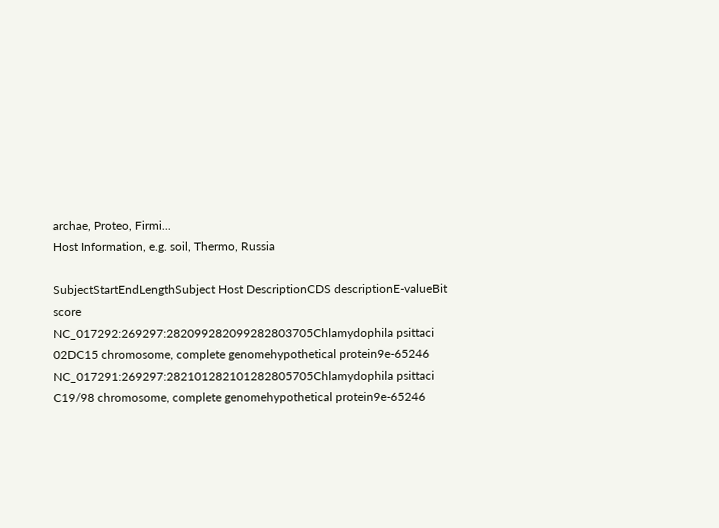archae, Proteo, Firmi...
Host Information, e.g. soil, Thermo, Russia

SubjectStartEndLengthSubject Host DescriptionCDS descriptionE-valueBit score
NC_017292:269297:282099282099282803705Chlamydophila psittaci 02DC15 chromosome, complete genomehypothetical protein9e-65246
NC_017291:269297:282101282101282805705Chlamydophila psittaci C19/98 chromosome, complete genomehypothetical protein9e-65246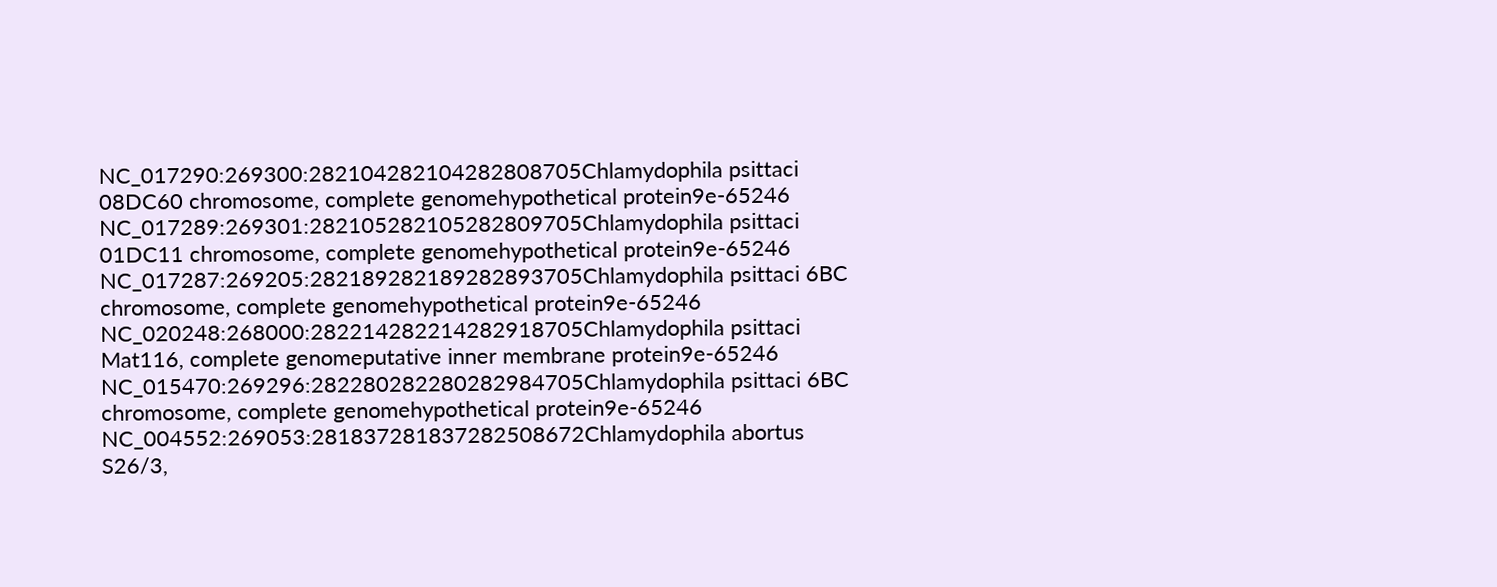NC_017290:269300:282104282104282808705Chlamydophila psittaci 08DC60 chromosome, complete genomehypothetical protein9e-65246
NC_017289:269301:282105282105282809705Chlamydophila psittaci 01DC11 chromosome, complete genomehypothetical protein9e-65246
NC_017287:269205:282189282189282893705Chlamydophila psittaci 6BC chromosome, complete genomehypothetical protein9e-65246
NC_020248:268000:282214282214282918705Chlamydophila psittaci Mat116, complete genomeputative inner membrane protein9e-65246
NC_015470:269296:282280282280282984705Chlamydophila psittaci 6BC chromosome, complete genomehypothetical protein9e-65246
NC_004552:269053:281837281837282508672Chlamydophila abortus S26/3,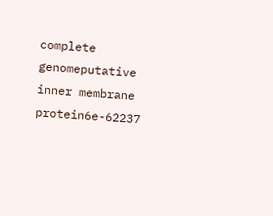complete genomeputative inner membrane protein6e-62237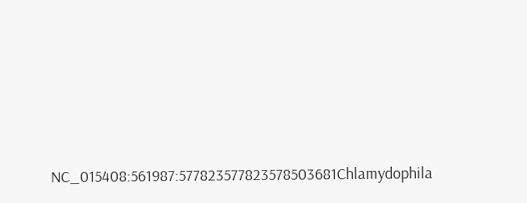NC_015408:561987:577823577823578503681Chlamydophila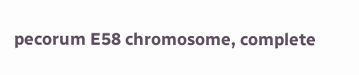pecorum E58 chromosome, complete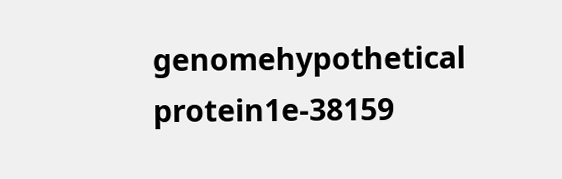genomehypothetical protein1e-38159